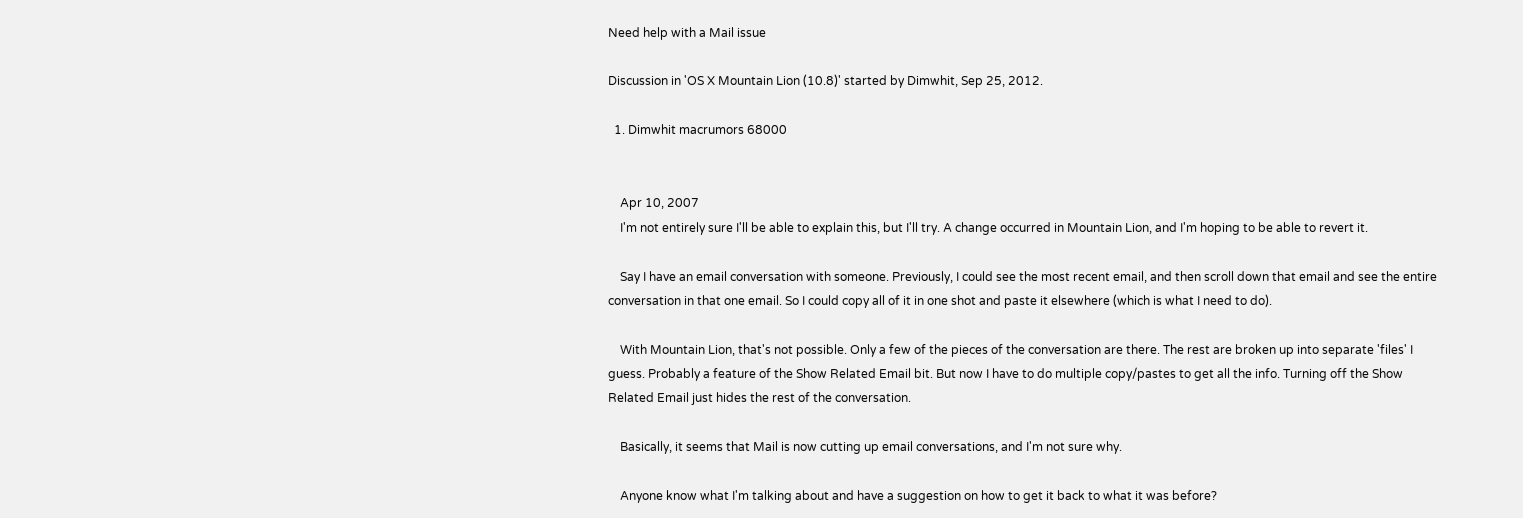Need help with a Mail issue

Discussion in 'OS X Mountain Lion (10.8)' started by Dimwhit, Sep 25, 2012.

  1. Dimwhit macrumors 68000


    Apr 10, 2007
    I'm not entirely sure I'll be able to explain this, but I'll try. A change occurred in Mountain Lion, and I'm hoping to be able to revert it.

    Say I have an email conversation with someone. Previously, I could see the most recent email, and then scroll down that email and see the entire conversation in that one email. So I could copy all of it in one shot and paste it elsewhere (which is what I need to do).

    With Mountain Lion, that's not possible. Only a few of the pieces of the conversation are there. The rest are broken up into separate 'files' I guess. Probably a feature of the Show Related Email bit. But now I have to do multiple copy/pastes to get all the info. Turning off the Show Related Email just hides the rest of the conversation.

    Basically, it seems that Mail is now cutting up email conversations, and I'm not sure why.

    Anyone know what I'm talking about and have a suggestion on how to get it back to what it was before?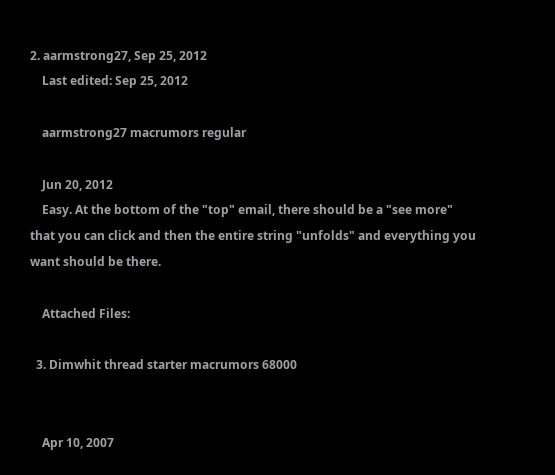2. aarmstrong27, Sep 25, 2012
    Last edited: Sep 25, 2012

    aarmstrong27 macrumors regular

    Jun 20, 2012
    Easy. At the bottom of the "top" email, there should be a "see more" that you can click and then the entire string "unfolds" and everything you want should be there.

    Attached Files:

  3. Dimwhit thread starter macrumors 68000


    Apr 10, 2007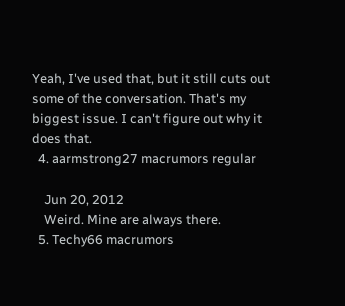Yeah, I've used that, but it still cuts out some of the conversation. That's my biggest issue. I can't figure out why it does that.
  4. aarmstrong27 macrumors regular

    Jun 20, 2012
    Weird. Mine are always there.
  5. Techy66 macrumors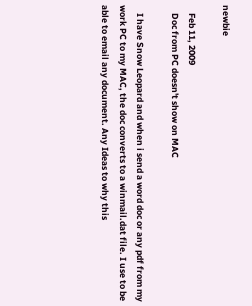newbie

    Feb 11, 2009
    Doc from PC doesn't show on MAC

    I have Snow Leopard and when i send a word doc or any pdf from my work PC to my MAC, the doc converts to a winmail.dat file. I use to be able to email any document. Any Ideas to why this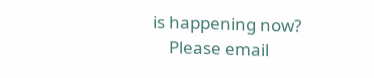is happening now?
    Please email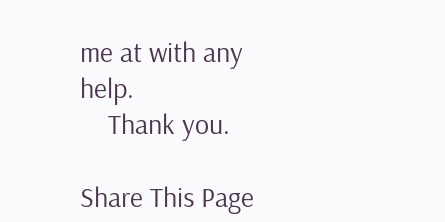me at with any help.
    Thank you.

Share This Page